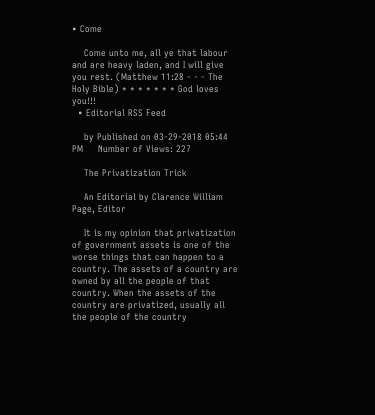• Come

    Come unto me, all ye that labour and are heavy laden, and I will give you rest. (Matthew 11:28 - - - The Holy Bible) * * * * * * * God loves you!!!
  • Editorial RSS Feed

    by Published on 03-29-2018 05:44 PM     Number of Views: 227

    The Privatization Trick

    An Editorial by Clarence William Page, Editor

    It is my opinion that privatization of government assets is one of the worse things that can happen to a country. The assets of a country are owned by all the people of that country. When the assets of the country are privatized, usually all the people of the country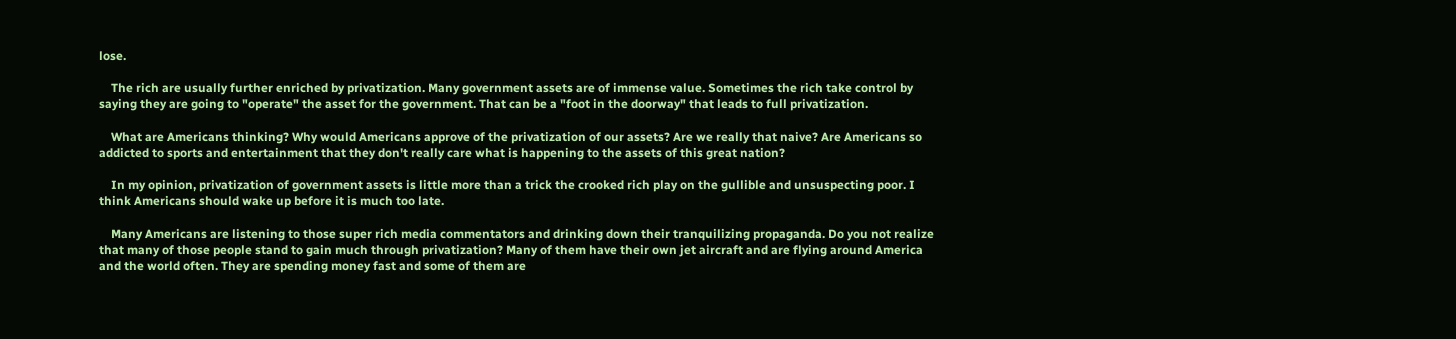lose.

    The rich are usually further enriched by privatization. Many government assets are of immense value. Sometimes the rich take control by saying they are going to "operate" the asset for the government. That can be a "foot in the doorway" that leads to full privatization.

    What are Americans thinking? Why would Americans approve of the privatization of our assets? Are we really that naive? Are Americans so addicted to sports and entertainment that they don't really care what is happening to the assets of this great nation?

    In my opinion, privatization of government assets is little more than a trick the crooked rich play on the gullible and unsuspecting poor. I think Americans should wake up before it is much too late.

    Many Americans are listening to those super rich media commentators and drinking down their tranquilizing propaganda. Do you not realize that many of those people stand to gain much through privatization? Many of them have their own jet aircraft and are flying around America and the world often. They are spending money fast and some of them are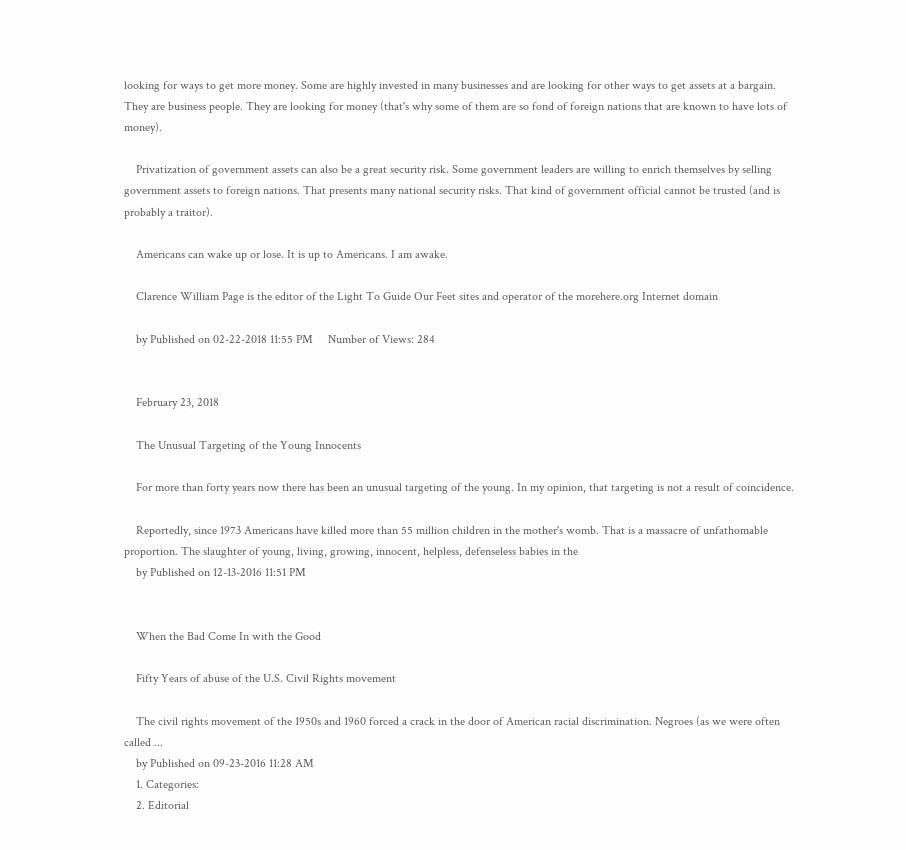looking for ways to get more money. Some are highly invested in many businesses and are looking for other ways to get assets at a bargain. They are business people. They are looking for money (that's why some of them are so fond of foreign nations that are known to have lots of money).

    Privatization of government assets can also be a great security risk. Some government leaders are willing to enrich themselves by selling government assets to foreign nations. That presents many national security risks. That kind of government official cannot be trusted (and is probably a traitor).

    Americans can wake up or lose. It is up to Americans. I am awake.

    Clarence William Page is the editor of the Light To Guide Our Feet sites and operator of the morehere.org Internet domain

    by Published on 02-22-2018 11:55 PM     Number of Views: 284


    February 23, 2018

    The Unusual Targeting of the Young Innocents

    For more than forty years now there has been an unusual targeting of the young. In my opinion, that targeting is not a result of coincidence.

    Reportedly, since 1973 Americans have killed more than 55 million children in the mother's womb. That is a massacre of unfathomable proportion. The slaughter of young, living, growing, innocent, helpless, defenseless babies in the
    by Published on 12-13-2016 11:51 PM


    When the Bad Come In with the Good

    Fifty Years of abuse of the U.S. Civil Rights movement

    The civil rights movement of the 1950s and 1960 forced a crack in the door of American racial discrimination. Negroes (as we were often called ...
    by Published on 09-23-2016 11:28 AM
    1. Categories:
    2. Editorial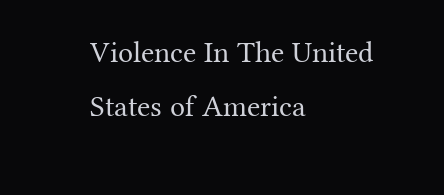Violence In The United States of America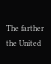The farther the United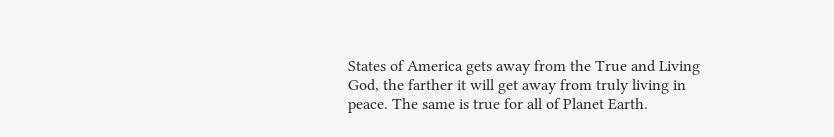States of America gets away from the True and Living God, the farther it will get away from truly living in peace. The same is true for all of Planet Earth.